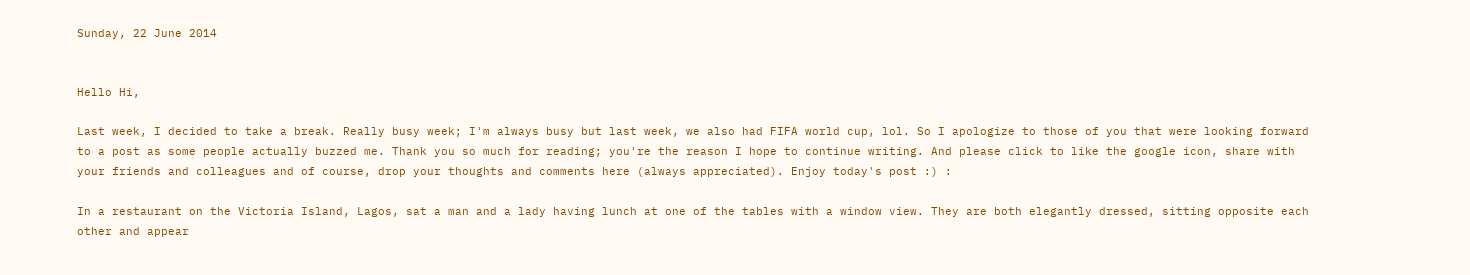Sunday, 22 June 2014


Hello Hi,

Last week, I decided to take a break. Really busy week; I'm always busy but last week, we also had FIFA world cup, lol. So I apologize to those of you that were looking forward to a post as some people actually buzzed me. Thank you so much for reading; you're the reason I hope to continue writing. And please click to like the google icon, share with your friends and colleagues and of course, drop your thoughts and comments here (always appreciated). Enjoy today's post :) :

In a restaurant on the Victoria Island, Lagos, sat a man and a lady having lunch at one of the tables with a window view. They are both elegantly dressed, sitting opposite each other and appear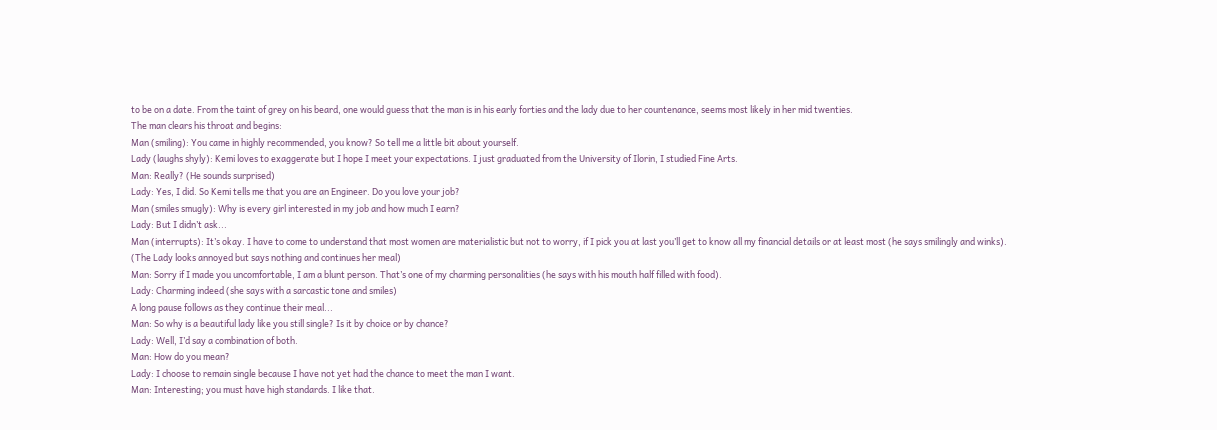to be on a date. From the taint of grey on his beard, one would guess that the man is in his early forties and the lady due to her countenance, seems most likely in her mid twenties.
The man clears his throat and begins:
Man (smiling): You came in highly recommended, you know? So tell me a little bit about yourself.
Lady (laughs shyly): Kemi loves to exaggerate but I hope I meet your expectations. I just graduated from the University of Ilorin, I studied Fine Arts.
Man: Really? (He sounds surprised)
Lady: Yes, I did. So Kemi tells me that you are an Engineer. Do you love your job?
Man (smiles smugly): Why is every girl interested in my job and how much I earn?
Lady: But I didn’t ask...
Man (interrupts): It’s okay. I have to come to understand that most women are materialistic but not to worry, if I pick you at last you’ll get to know all my financial details or at least most (he says smilingly and winks).
(The Lady looks annoyed but says nothing and continues her meal)
Man: Sorry if I made you uncomfortable, I am a blunt person. That’s one of my charming personalities (he says with his mouth half filled with food).
Lady: Charming indeed (she says with a sarcastic tone and smiles)
A long pause follows as they continue their meal...
Man: So why is a beautiful lady like you still single? Is it by choice or by chance?
Lady: Well, I’d say a combination of both.
Man: How do you mean?
Lady: I choose to remain single because I have not yet had the chance to meet the man I want.
Man: Interesting; you must have high standards. I like that.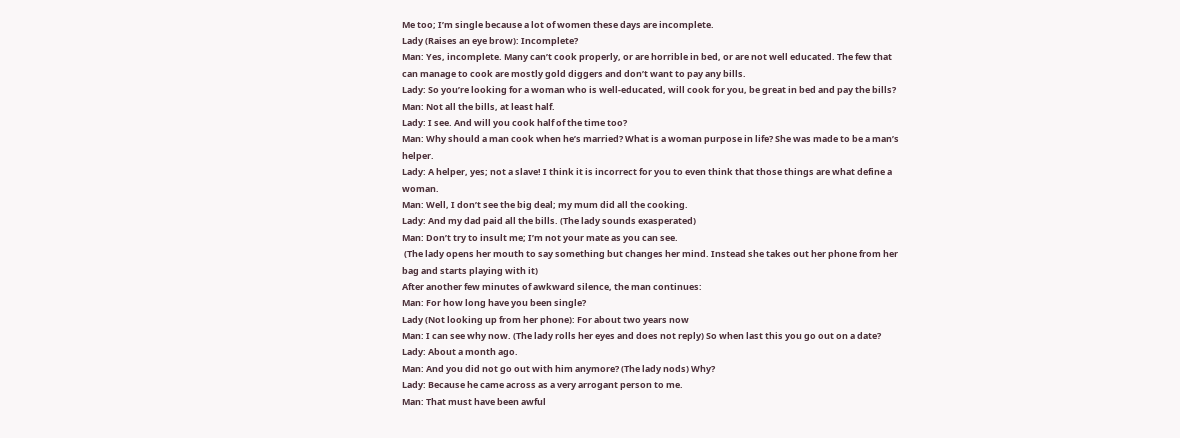Me too; I’m single because a lot of women these days are incomplete.
Lady (Raises an eye brow): Incomplete?
Man: Yes, incomplete. Many can’t cook properly, or are horrible in bed, or are not well educated. The few that can manage to cook are mostly gold diggers and don’t want to pay any bills.
Lady: So you’re looking for a woman who is well-educated, will cook for you, be great in bed and pay the bills?
Man: Not all the bills, at least half.
Lady: I see. And will you cook half of the time too?
Man: Why should a man cook when he’s married? What is a woman purpose in life? She was made to be a man’s helper.
Lady: A helper, yes; not a slave! I think it is incorrect for you to even think that those things are what define a woman.
Man: Well, I don’t see the big deal; my mum did all the cooking.
Lady: And my dad paid all the bills. (The lady sounds exasperated)
Man: Don’t try to insult me; I’m not your mate as you can see.
 (The lady opens her mouth to say something but changes her mind. Instead she takes out her phone from her bag and starts playing with it)
After another few minutes of awkward silence, the man continues:
Man: For how long have you been single?
Lady (Not looking up from her phone): For about two years now
Man: I can see why now. (The lady rolls her eyes and does not reply) So when last this you go out on a date?
Lady: About a month ago.
Man: And you did not go out with him anymore? (The lady nods) Why?
Lady: Because he came across as a very arrogant person to me.
Man: That must have been awful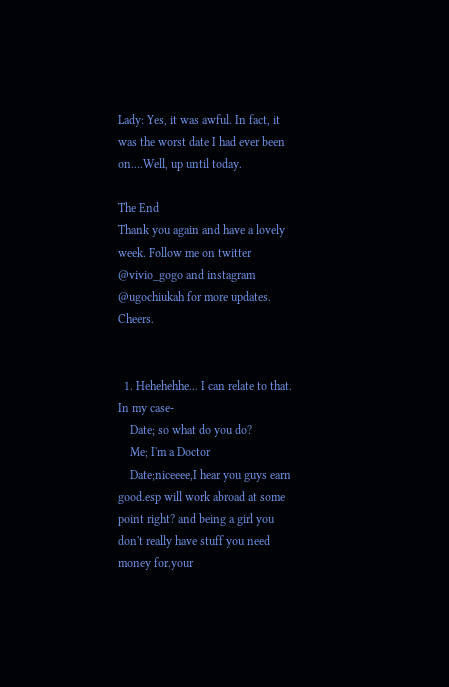Lady: Yes, it was awful. In fact, it was the worst date I had ever been on....Well, up until today.

The End
Thank you again and have a lovely week. Follow me on twitter @vivio_gogo and instagram @ugochiukah for more updates. Cheers.


  1. Hehehehhe... I can relate to that. In my case-
    Date; so what do you do?
    Me; I'm a Doctor
    Date;niceeee,I hear you guys earn good.esp will work abroad at some point right? and being a girl you don't really have stuff you need money for.your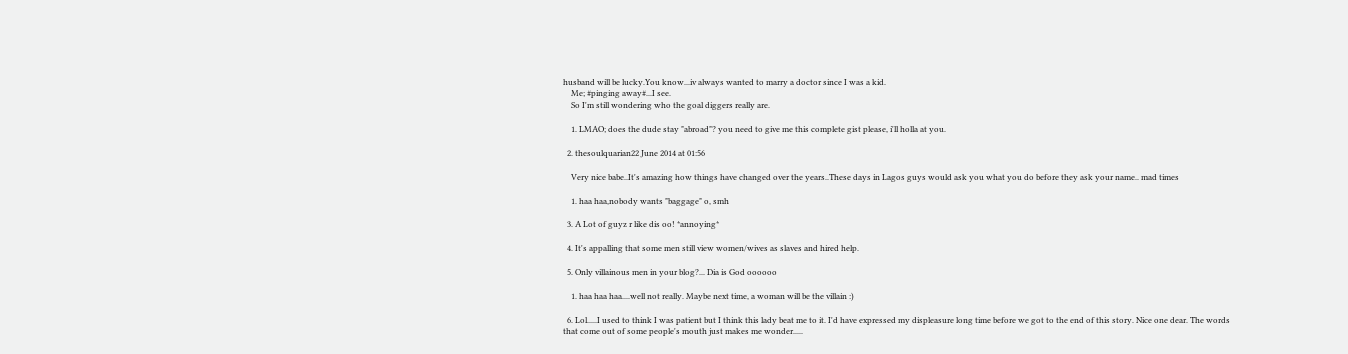husband will be lucky.You know...iv always wanted to marry a doctor since I was a kid.
    Me; #pinging away#...I see.
    So I'm still wondering who the goal diggers really are.

    1. LMAO; does the dude stay "abroad"? you need to give me this complete gist please, i'll holla at you.

  2. thesoulquarian22 June 2014 at 01:56

    Very nice babe..It's amazing how things have changed over the years..These days in Lagos guys would ask you what you do before they ask your name.. mad times

    1. haa haa,nobody wants "baggage" o, smh

  3. A Lot of guyz r like dis oo! *annoying*

  4. It's appalling that some men still view women/wives as slaves and hired help.

  5. Only villainous men in your blog?... Dia is God oooooo

    1. haa haa haa....well not really. Maybe next time, a woman will be the villain :)

  6. Lol.....I used to think I was patient but I think this lady beat me to it. I'd have expressed my displeasure long time before we got to the end of this story. Nice one dear. The words that come out of some people's mouth just makes me wonder.....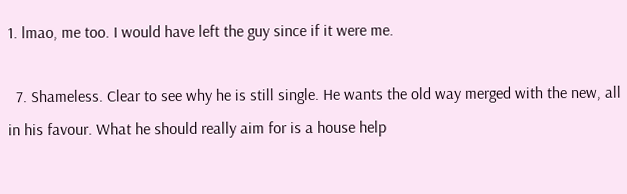1. lmao, me too. I would have left the guy since if it were me.

  7. Shameless. Clear to see why he is still single. He wants the old way merged with the new, all in his favour. What he should really aim for is a house help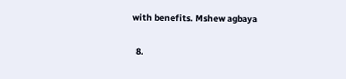with benefits. Mshew agbaya

  8.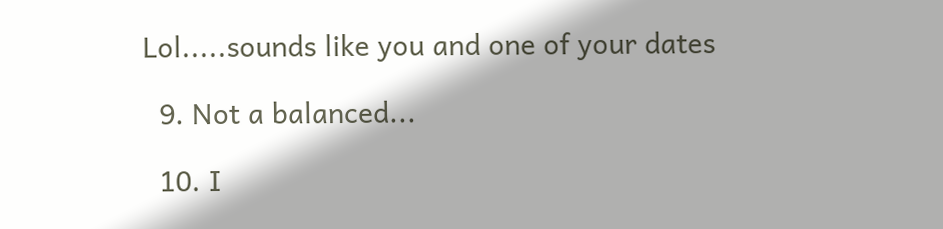Lol.....sounds like you and one of your dates

  9. Not a balanced...

  10. I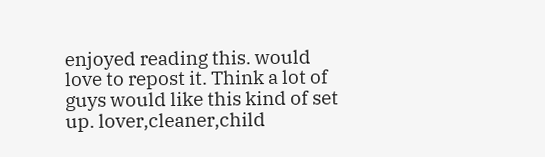enjoyed reading this. would love to repost it. Think a lot of guys would like this kind of set up. lover,cleaner,child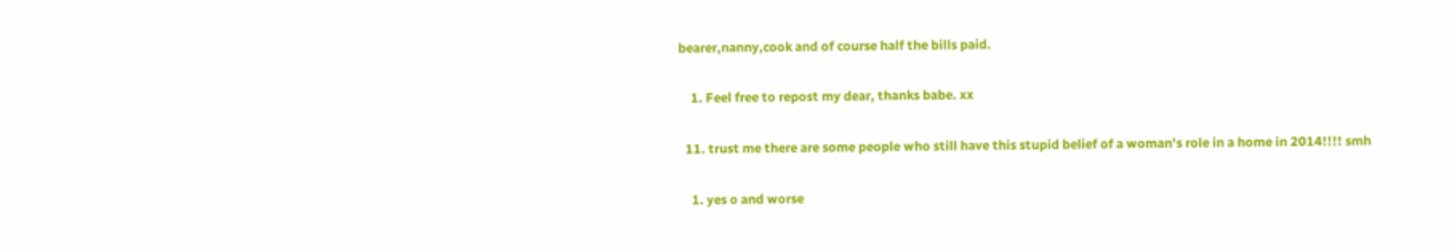bearer,nanny,cook and of course half the bills paid.

    1. Feel free to repost my dear, thanks babe. xx

  11. trust me there are some people who still have this stupid belief of a woman's role in a home in 2014!!!! smh

    1. yes o and worse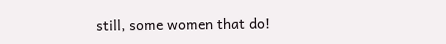still, some women that do!